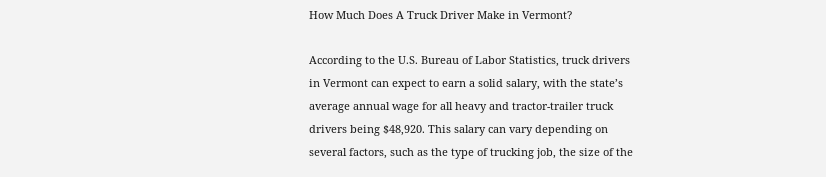How Much Does A Truck Driver Make in Vermont?

According to the U.S. Bureau of Labor Statistics, truck drivers in Vermont can expect to earn a solid salary, with the state’s average annual wage for all heavy and tractor-trailer truck drivers being $48,920. This salary can vary depending on several factors, such as the type of trucking job, the size of the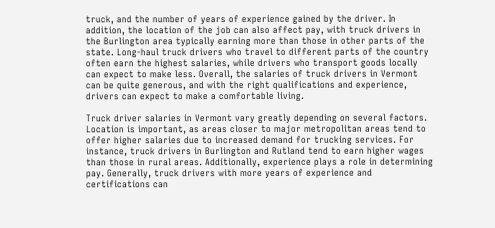truck, and the number of years of experience gained by the driver. In addition, the location of the job can also affect pay, with truck drivers in the Burlington area typically earning more than those in other parts of the state. Long-haul truck drivers who travel to different parts of the country often earn the highest salaries, while drivers who transport goods locally can expect to make less. Overall, the salaries of truck drivers in Vermont can be quite generous, and with the right qualifications and experience, drivers can expect to make a comfortable living.

Truck driver salaries in Vermont vary greatly depending on several factors. Location is important, as areas closer to major metropolitan areas tend to offer higher salaries due to increased demand for trucking services. For instance, truck drivers in Burlington and Rutland tend to earn higher wages than those in rural areas. Additionally, experience plays a role in determining pay. Generally, truck drivers with more years of experience and certifications can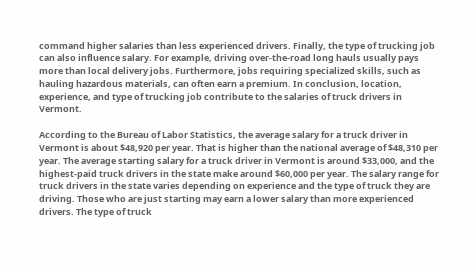command higher salaries than less experienced drivers. Finally, the type of trucking job can also influence salary. For example, driving over-the-road long hauls usually pays more than local delivery jobs. Furthermore, jobs requiring specialized skills, such as hauling hazardous materials, can often earn a premium. In conclusion, location, experience, and type of trucking job contribute to the salaries of truck drivers in Vermont.

According to the Bureau of Labor Statistics, the average salary for a truck driver in Vermont is about $48,920 per year. That is higher than the national average of $48,310 per year. The average starting salary for a truck driver in Vermont is around $33,000, and the highest-paid truck drivers in the state make around $60,000 per year. The salary range for truck drivers in the state varies depending on experience and the type of truck they are driving. Those who are just starting may earn a lower salary than more experienced drivers. The type of truck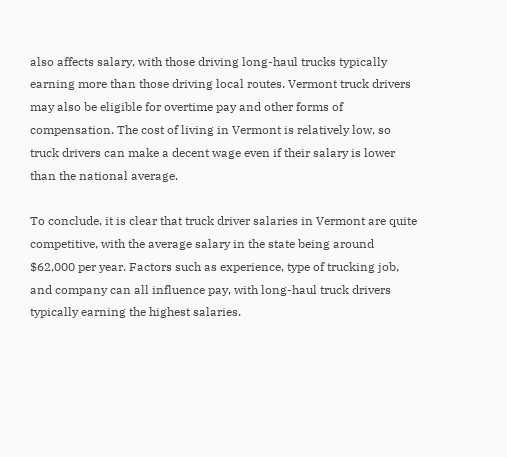also affects salary, with those driving long-haul trucks typically earning more than those driving local routes. Vermont truck drivers may also be eligible for overtime pay and other forms of compensation. The cost of living in Vermont is relatively low, so truck drivers can make a decent wage even if their salary is lower than the national average.

To conclude, it is clear that truck driver salaries in Vermont are quite competitive, with the average salary in the state being around $62,000 per year. Factors such as experience, type of trucking job, and company can all influence pay, with long-haul truck drivers typically earning the highest salaries.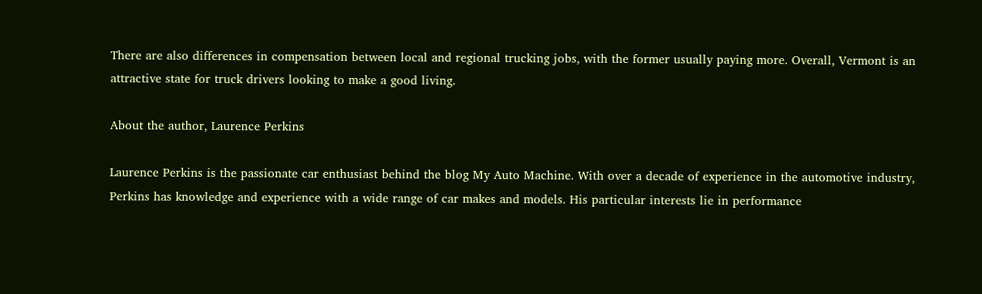There are also differences in compensation between local and regional trucking jobs, with the former usually paying more. Overall, Vermont is an attractive state for truck drivers looking to make a good living.

About the author, Laurence Perkins

Laurence Perkins is the passionate car enthusiast behind the blog My Auto Machine. With over a decade of experience in the automotive industry, Perkins has knowledge and experience with a wide range of car makes and models. His particular interests lie in performance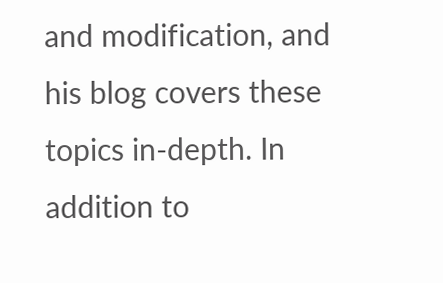and modification, and his blog covers these topics in-depth. In addition to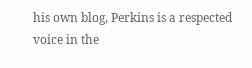his own blog, Perkins is a respected voice in the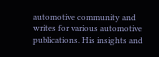automotive community and writes for various automotive publications. His insights and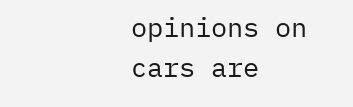opinions on cars are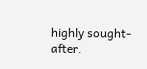highly sought-after.